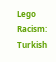Lego Racism: Turkish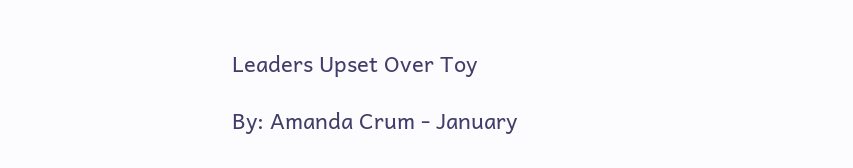Leaders Upset Over Toy

By: Amanda Crum - January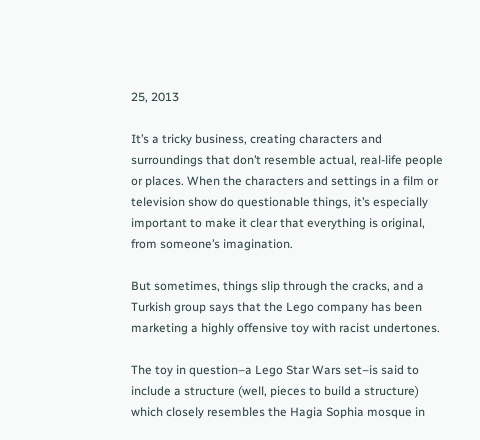25, 2013

It’s a tricky business, creating characters and surroundings that don’t resemble actual, real-life people or places. When the characters and settings in a film or television show do questionable things, it’s especially important to make it clear that everything is original, from someone’s imagination.

But sometimes, things slip through the cracks, and a Turkish group says that the Lego company has been marketing a highly offensive toy with racist undertones.

The toy in question–a Lego Star Wars set–is said to include a structure (well, pieces to build a structure) which closely resembles the Hagia Sophia mosque in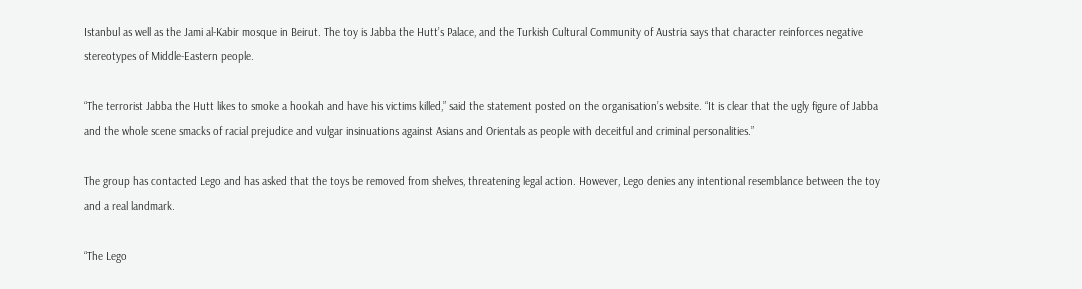Istanbul as well as the Jami al-Kabir mosque in Beirut. The toy is Jabba the Hutt’s Palace, and the Turkish Cultural Community of Austria says that character reinforces negative stereotypes of Middle-Eastern people.

“The terrorist Jabba the Hutt likes to smoke a hookah and have his victims killed,” said the statement posted on the organisation’s website. “It is clear that the ugly figure of Jabba and the whole scene smacks of racial prejudice and vulgar insinuations against Asians and Orientals as people with deceitful and criminal personalities.”

The group has contacted Lego and has asked that the toys be removed from shelves, threatening legal action. However, Lego denies any intentional resemblance between the toy and a real landmark.

“The Lego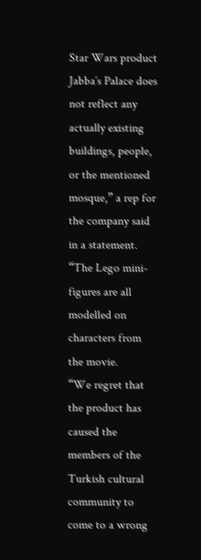Star Wars product Jabba´s Palace does not reflect any actually existing buildings, people, or the mentioned mosque,” a rep for the company said in a statement. “The Lego mini-figures are all modelled on characters from the movie.
“We regret that the product has caused the members of the Turkish cultural community to come to a wrong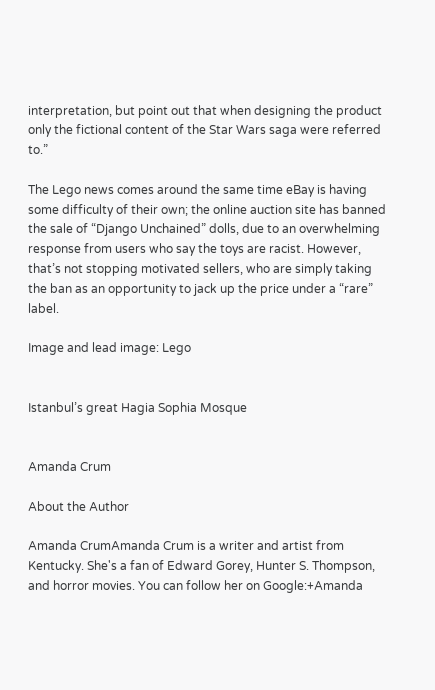interpretation, but point out that when designing the product only the fictional content of the Star Wars saga were referred to.”

The Lego news comes around the same time eBay is having some difficulty of their own; the online auction site has banned the sale of “Django Unchained” dolls, due to an overwhelming response from users who say the toys are racist. However, that’s not stopping motivated sellers, who are simply taking the ban as an opportunity to jack up the price under a “rare” label.

Image and lead image: Lego


Istanbul’s great Hagia Sophia Mosque


Amanda Crum

About the Author

Amanda CrumAmanda Crum is a writer and artist from Kentucky. She's a fan of Edward Gorey, Hunter S. Thompson, and horror movies. You can follow her on Google:+Amanda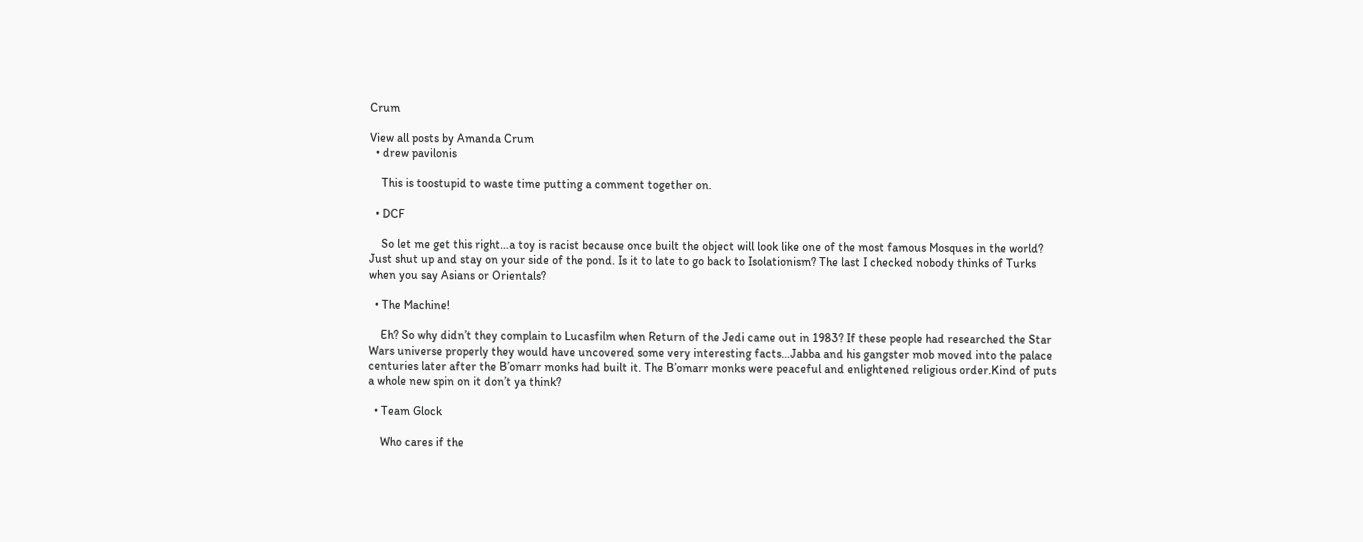Crum

View all posts by Amanda Crum
  • drew pavilonis

    This is toostupid to waste time putting a comment together on.

  • DCF

    So let me get this right…a toy is racist because once built the object will look like one of the most famous Mosques in the world? Just shut up and stay on your side of the pond. Is it to late to go back to Isolationism? The last I checked nobody thinks of Turks when you say Asians or Orientals?

  • The Machine!

    Eh? So why didn’t they complain to Lucasfilm when Return of the Jedi came out in 1983? If these people had researched the Star Wars universe properly they would have uncovered some very interesting facts…Jabba and his gangster mob moved into the palace centuries later after the B’omarr monks had built it. The B’omarr monks were peaceful and enlightened religious order.Kind of puts a whole new spin on it don’t ya think?

  • Team Glock

    Who cares if the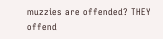muzzies are offended? THEY offend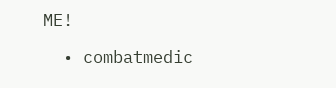ME!

  • combatmedic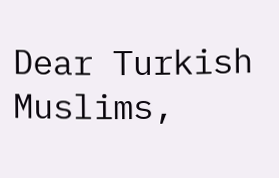Dear Turkish Muslims,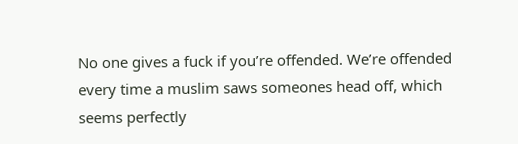No one gives a fuck if you’re offended. We’re offended every time a muslim saws someones head off, which seems perfectly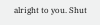alright to you. Shut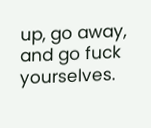up, go away, and go fuck yourselves.